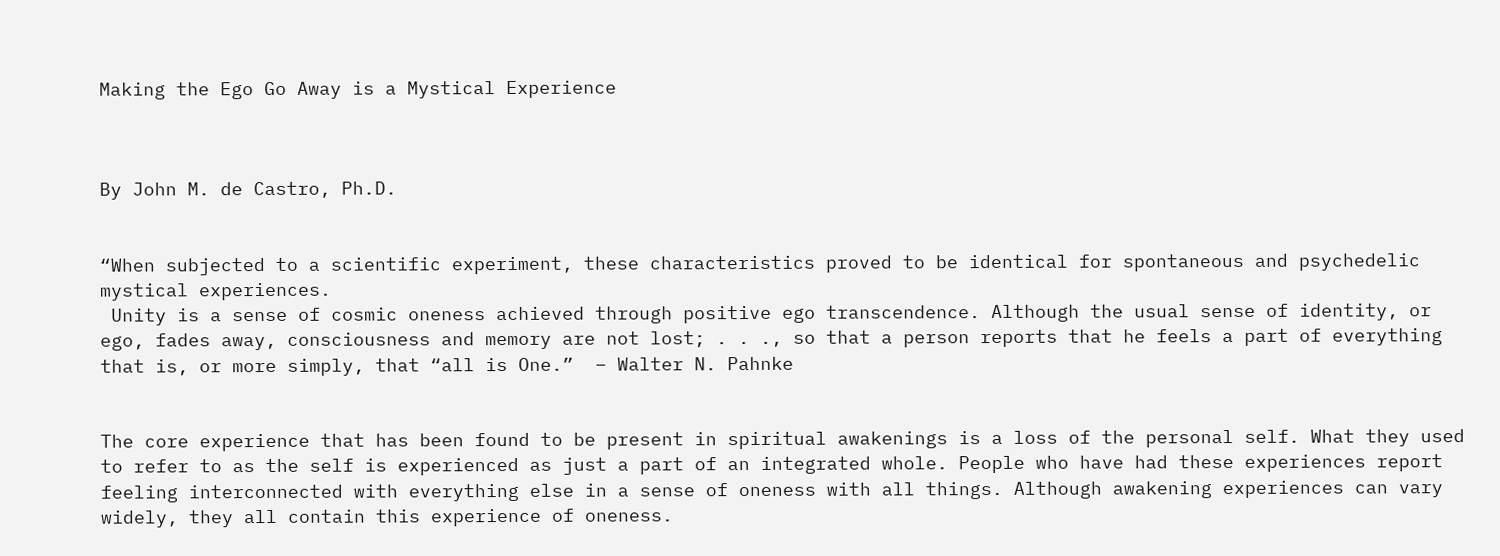Making the Ego Go Away is a Mystical Experience



By John M. de Castro, Ph.D.


“When subjected to a scientific experiment, these characteristics proved to be identical for spontaneous and psychedelic mystical experiences.
 Unity is a sense of cosmic oneness achieved through positive ego transcendence. Although the usual sense of identity, or ego, fades away, consciousness and memory are not lost; . . ., so that a person reports that he feels a part of everything that is, or more simply, that “all is One.”  – Walter N. Pahnke


The core experience that has been found to be present in spiritual awakenings is a loss of the personal self. What they used to refer to as the self is experienced as just a part of an integrated whole. People who have had these experiences report feeling interconnected with everything else in a sense of oneness with all things. Although awakening experiences can vary widely, they all contain this experience of oneness.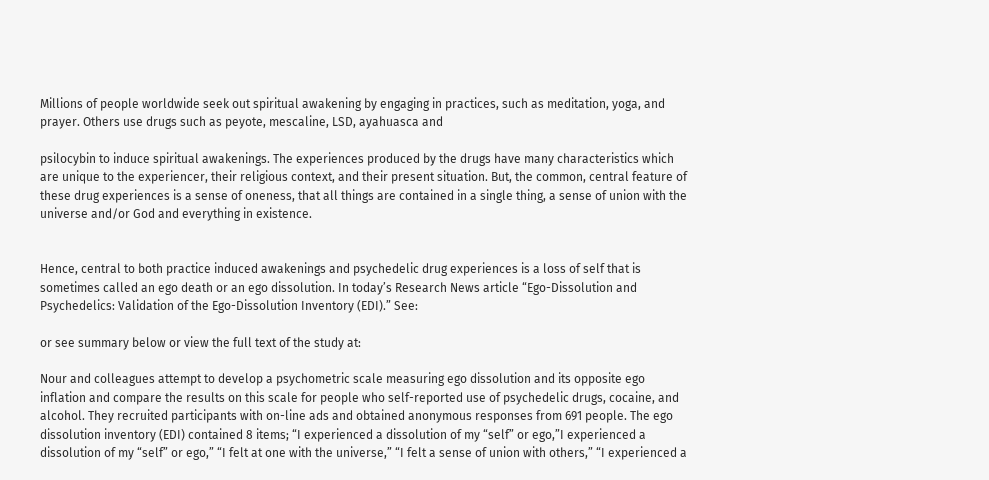Millions of people worldwide seek out spiritual awakening by engaging in practices, such as meditation, yoga, and prayer. Others use drugs such as peyote, mescaline, LSD, ayahuasca and

psilocybin to induce spiritual awakenings. The experiences produced by the drugs have many characteristics which are unique to the experiencer, their religious context, and their present situation. But, the common, central feature of these drug experiences is a sense of oneness, that all things are contained in a single thing, a sense of union with the universe and/or God and everything in existence.


Hence, central to both practice induced awakenings and psychedelic drug experiences is a loss of self that is sometimes called an ego death or an ego dissolution. In today’s Research News article “Ego-Dissolution and Psychedelics: Validation of the Ego-Dissolution Inventory (EDI).” See:

or see summary below or view the full text of the study at:

Nour and colleagues attempt to develop a psychometric scale measuring ego dissolution and its opposite ego inflation and compare the results on this scale for people who self-reported use of psychedelic drugs, cocaine, and alcohol. They recruited participants with on-line ads and obtained anonymous responses from 691 people. The ego dissolution inventory (EDI) contained 8 items; “I experienced a dissolution of my “self” or ego,”I experienced a dissolution of my “self” or ego,” “I felt at one with the universe,” “I felt a sense of union with others,” “I experienced a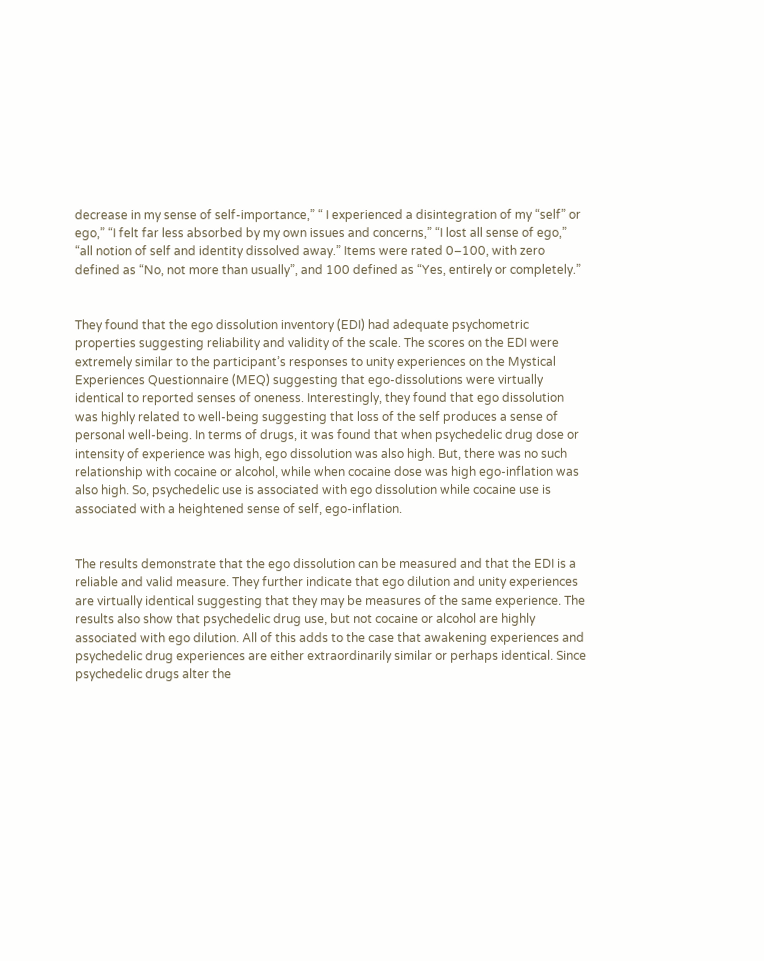decrease in my sense of self-importance,” “ I experienced a disintegration of my “self” or ego,” “I felt far less absorbed by my own issues and concerns,” “I lost all sense of ego,” “all notion of self and identity dissolved away.” Items were rated 0–100, with zero defined as “No, not more than usually”, and 100 defined as “Yes, entirely or completely.”


They found that the ego dissolution inventory (EDI) had adequate psychometric properties suggesting reliability and validity of the scale. The scores on the EDI were extremely similar to the participant’s responses to unity experiences on the Mystical Experiences Questionnaire (MEQ) suggesting that ego-dissolutions were virtually identical to reported senses of oneness. Interestingly, they found that ego dissolution was highly related to well-being suggesting that loss of the self produces a sense of personal well-being. In terms of drugs, it was found that when psychedelic drug dose or intensity of experience was high, ego dissolution was also high. But, there was no such relationship with cocaine or alcohol, while when cocaine dose was high ego-inflation was also high. So, psychedelic use is associated with ego dissolution while cocaine use is associated with a heightened sense of self, ego-inflation.


The results demonstrate that the ego dissolution can be measured and that the EDI is a reliable and valid measure. They further indicate that ego dilution and unity experiences are virtually identical suggesting that they may be measures of the same experience. The results also show that psychedelic drug use, but not cocaine or alcohol are highly associated with ego dilution. All of this adds to the case that awakening experiences and psychedelic drug experiences are either extraordinarily similar or perhaps identical. Since psychedelic drugs alter the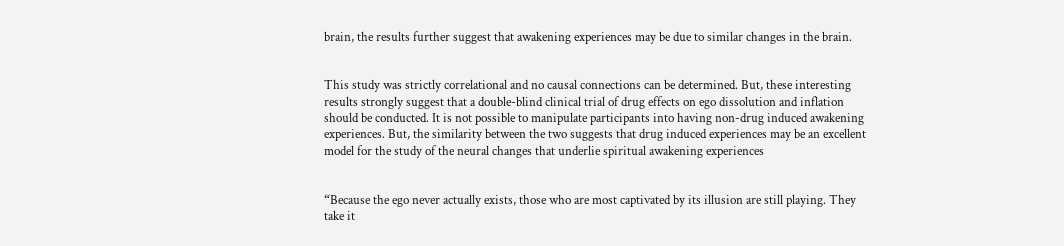brain, the results further suggest that awakening experiences may be due to similar changes in the brain.


This study was strictly correlational and no causal connections can be determined. But, these interesting results strongly suggest that a double-blind clinical trial of drug effects on ego dissolution and inflation should be conducted. It is not possible to manipulate participants into having non-drug induced awakening experiences. But, the similarity between the two suggests that drug induced experiences may be an excellent model for the study of the neural changes that underlie spiritual awakening experiences


“Because the ego never actually exists, those who are most captivated by its illusion are still playing. They take it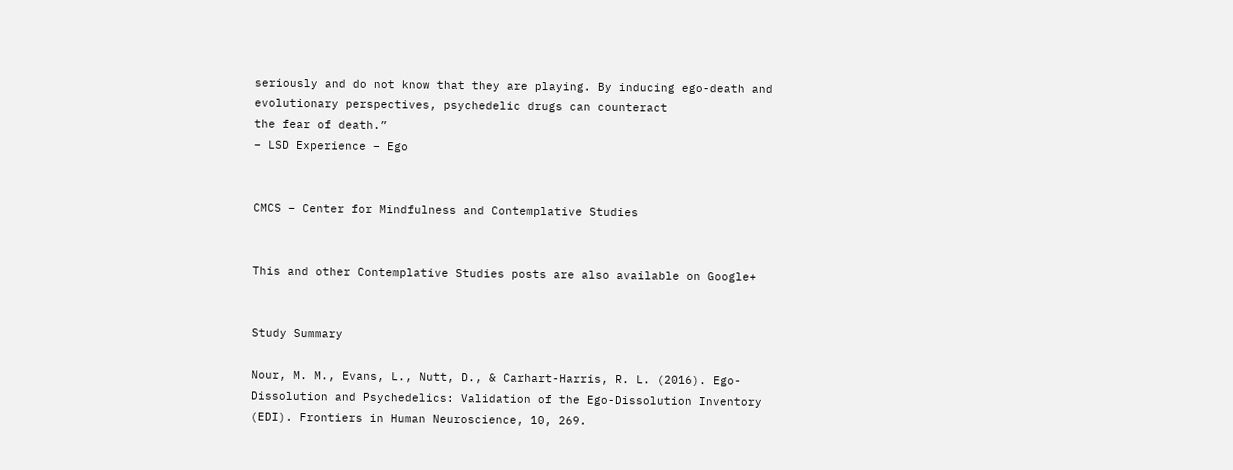seriously and do not know that they are playing. By inducing ego-death and evolutionary perspectives, psychedelic drugs can counteract
the fear of death.”
– LSD Experience – Ego


CMCS – Center for Mindfulness and Contemplative Studies


This and other Contemplative Studies posts are also available on Google+


Study Summary

Nour, M. M., Evans, L., Nutt, D., & Carhart-Harris, R. L. (2016). Ego-Dissolution and Psychedelics: Validation of the Ego-Dissolution Inventory (EDI). Frontiers in Human Neuroscience, 10, 269.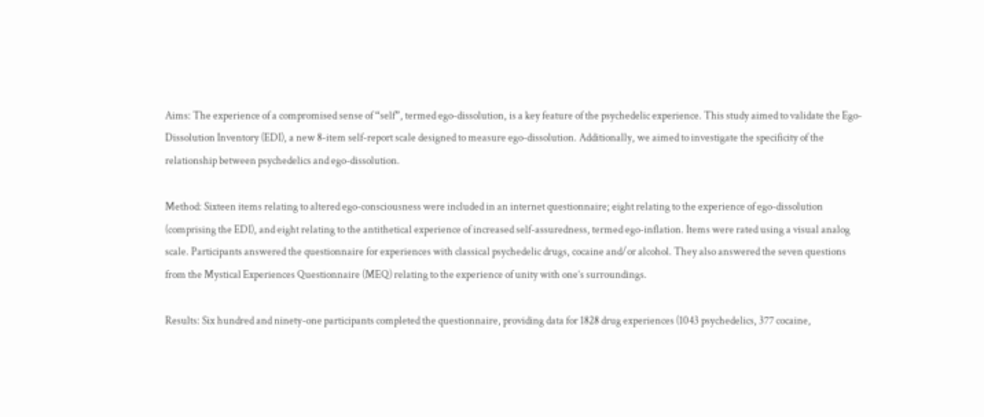Aims: The experience of a compromised sense of “self”, termed ego-dissolution, is a key feature of the psychedelic experience. This study aimed to validate the Ego-Dissolution Inventory (EDI), a new 8-item self-report scale designed to measure ego-dissolution. Additionally, we aimed to investigate the specificity of the relationship between psychedelics and ego-dissolution.

Method: Sixteen items relating to altered ego-consciousness were included in an internet questionnaire; eight relating to the experience of ego-dissolution (comprising the EDI), and eight relating to the antithetical experience of increased self-assuredness, termed ego-inflation. Items were rated using a visual analog scale. Participants answered the questionnaire for experiences with classical psychedelic drugs, cocaine and/or alcohol. They also answered the seven questions from the Mystical Experiences Questionnaire (MEQ) relating to the experience of unity with one’s surroundings.

Results: Six hundred and ninety-one participants completed the questionnaire, providing data for 1828 drug experiences (1043 psychedelics, 377 cocaine,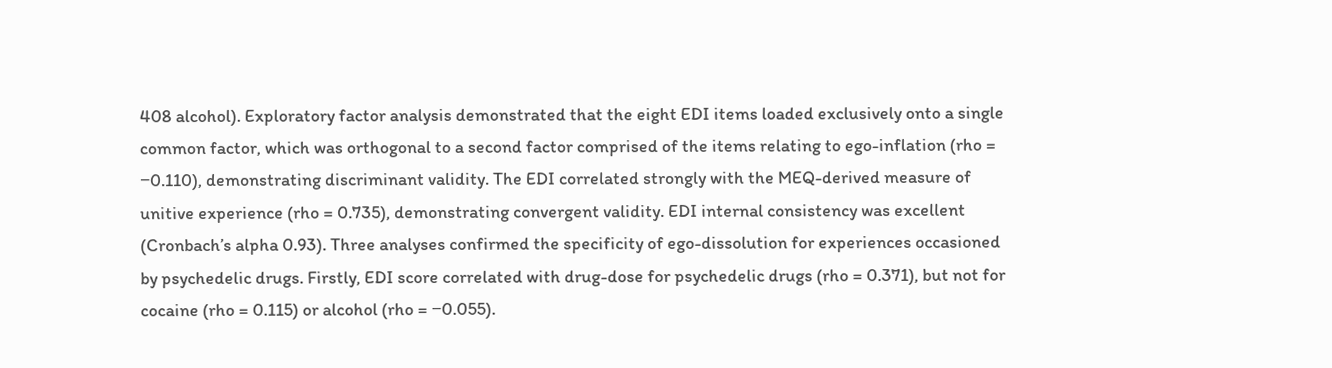408 alcohol). Exploratory factor analysis demonstrated that the eight EDI items loaded exclusively onto a single common factor, which was orthogonal to a second factor comprised of the items relating to ego-inflation (rho = −0.110), demonstrating discriminant validity. The EDI correlated strongly with the MEQ-derived measure of unitive experience (rho = 0.735), demonstrating convergent validity. EDI internal consistency was excellent (Cronbach’s alpha 0.93). Three analyses confirmed the specificity of ego-dissolution for experiences occasioned by psychedelic drugs. Firstly, EDI score correlated with drug-dose for psychedelic drugs (rho = 0.371), but not for cocaine (rho = 0.115) or alcohol (rho = −0.055).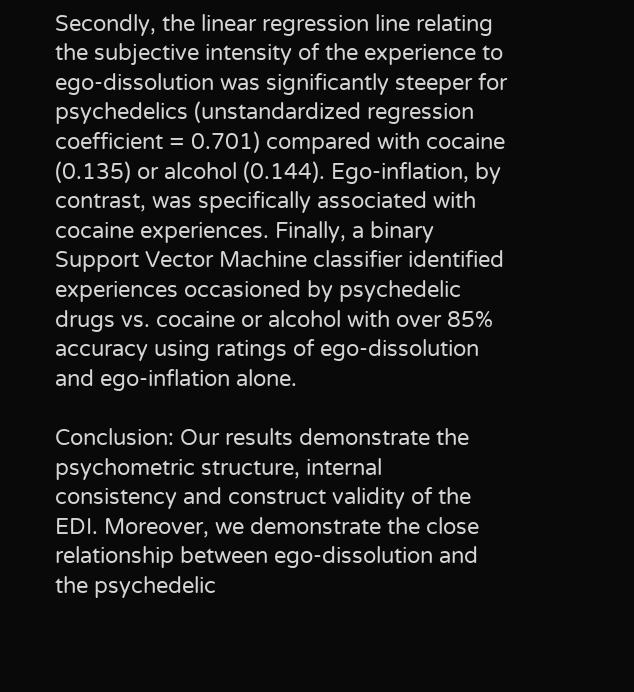Secondly, the linear regression line relating the subjective intensity of the experience to ego-dissolution was significantly steeper for psychedelics (unstandardized regression coefficient = 0.701) compared with cocaine (0.135) or alcohol (0.144). Ego-inflation, by contrast, was specifically associated with cocaine experiences. Finally, a binary Support Vector Machine classifier identified experiences occasioned by psychedelic drugs vs. cocaine or alcohol with over 85% accuracy using ratings of ego-dissolution and ego-inflation alone.

Conclusion: Our results demonstrate the psychometric structure, internal consistency and construct validity of the EDI. Moreover, we demonstrate the close relationship between ego-dissolution and the psychedelic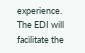experience. The EDI will facilitate the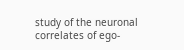study of the neuronal correlates of ego-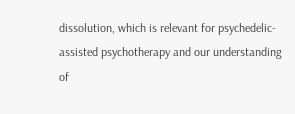dissolution, which is relevant for psychedelic-assisted psychotherapy and our understanding of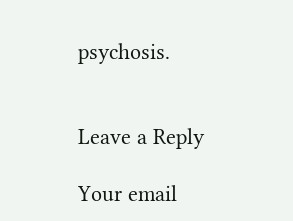psychosis.


Leave a Reply

Your email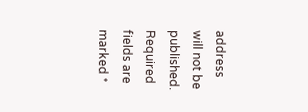address will not be published. Required fields are marked *